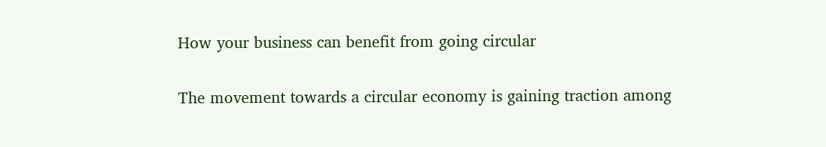How your business can benefit from going circular

The movement towards a circular economy is gaining traction among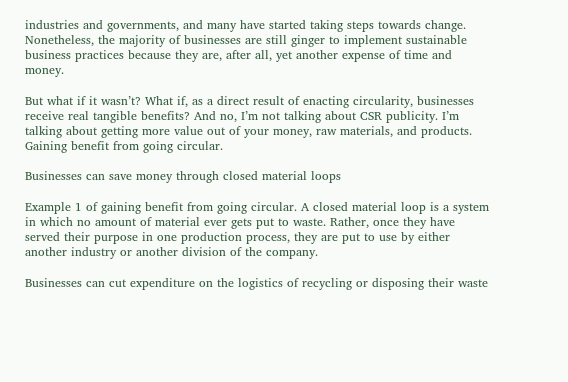industries and governments, and many have started taking steps towards change. Nonetheless, the majority of businesses are still ginger to implement sustainable business practices because they are, after all, yet another expense of time and money.

But what if it wasn’t? What if, as a direct result of enacting circularity, businesses receive real tangible benefits? And no, I’m not talking about CSR publicity. I’m talking about getting more value out of your money, raw materials, and products. Gaining benefit from going circular.

Businesses can save money through closed material loops

Example 1 of gaining benefit from going circular. A closed material loop is a system in which no amount of material ever gets put to waste. Rather, once they have served their purpose in one production process, they are put to use by either another industry or another division of the company.

Businesses can cut expenditure on the logistics of recycling or disposing their waste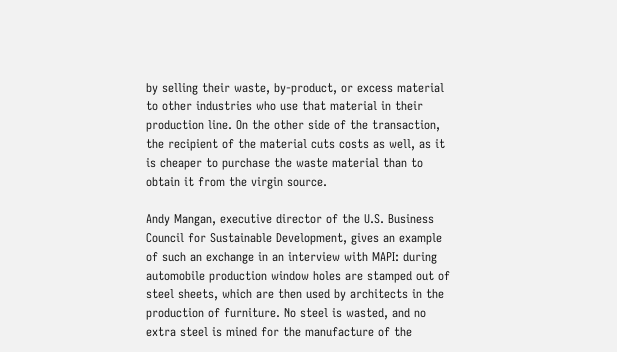by selling their waste, by-product, or excess material to other industries who use that material in their production line. On the other side of the transaction, the recipient of the material cuts costs as well, as it is cheaper to purchase the waste material than to obtain it from the virgin source.

Andy Mangan, executive director of the U.S. Business Council for Sustainable Development, gives an example of such an exchange in an interview with MAPI: during automobile production window holes are stamped out of steel sheets, which are then used by architects in the production of furniture. No steel is wasted, and no extra steel is mined for the manufacture of the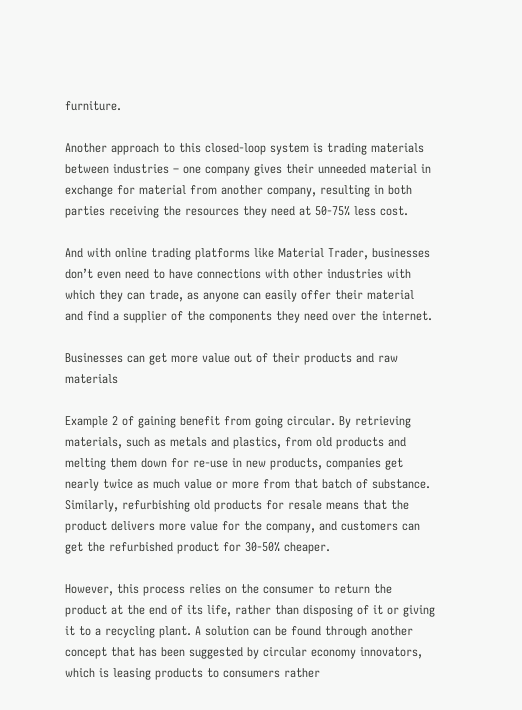furniture.

Another approach to this closed-loop system is trading materials between industries – one company gives their unneeded material in exchange for material from another company, resulting in both parties receiving the resources they need at 50-75% less cost.

And with online trading platforms like Material Trader, businesses don’t even need to have connections with other industries with which they can trade, as anyone can easily offer their material and find a supplier of the components they need over the internet.

Businesses can get more value out of their products and raw materials

Example 2 of gaining benefit from going circular. By retrieving materials, such as metals and plastics, from old products and melting them down for re-use in new products, companies get nearly twice as much value or more from that batch of substance. Similarly, refurbishing old products for resale means that the product delivers more value for the company, and customers can get the refurbished product for 30-50% cheaper.

However, this process relies on the consumer to return the product at the end of its life, rather than disposing of it or giving it to a recycling plant. A solution can be found through another concept that has been suggested by circular economy innovators, which is leasing products to consumers rather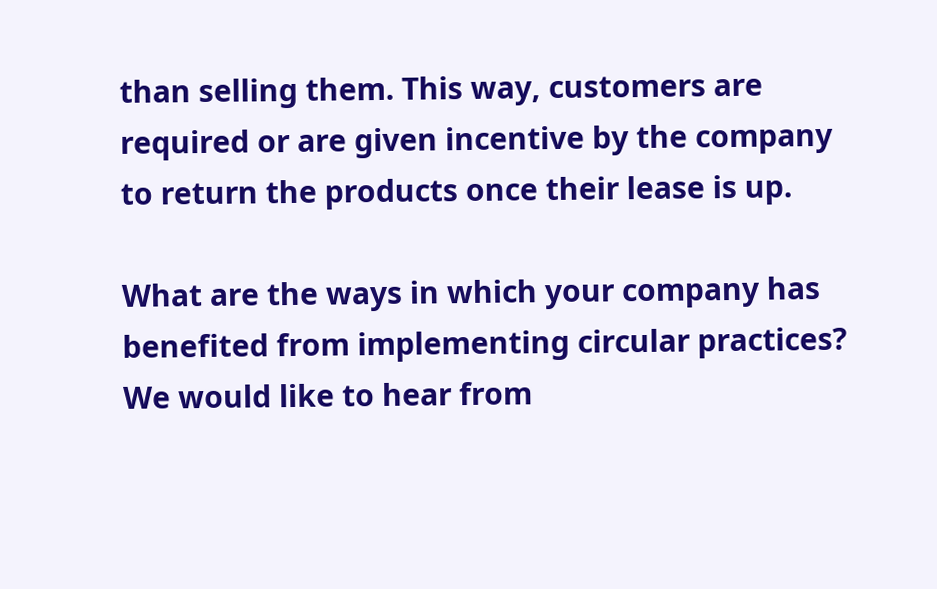than selling them. This way, customers are required or are given incentive by the company to return the products once their lease is up.

What are the ways in which your company has benefited from implementing circular practices? We would like to hear from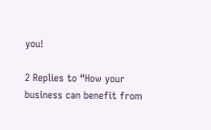you!

2 Replies to “How your business can benefit from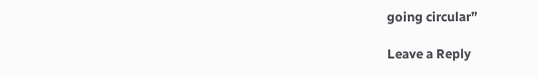going circular”

Leave a Reply